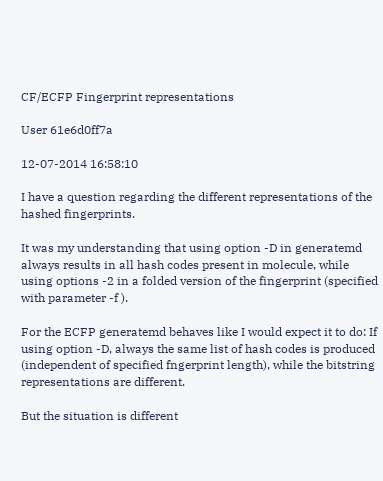CF/ECFP Fingerprint representations

User 61e6d0ff7a

12-07-2014 16:58:10

I have a question regarding the different representations of the hashed fingerprints.

It was my understanding that using option -D in generatemd always results in all hash codes present in molecule, while using options -2 in a folded version of the fingerprint (specified with parameter -f ).

For the ECFP generatemd behaves like I would expect it to do: If using option -D, always the same list of hash codes is produced (independent of specified fngerprint length), while the bitstring representations are different.

But the situation is different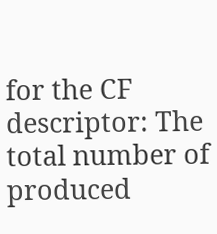for the CF descriptor: The total number of produced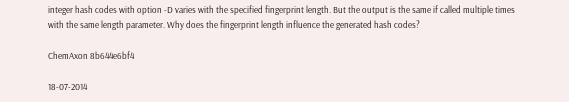integer hash codes with option -D varies with the specified fingerprint length. But the output is the same if called multiple times with the same length parameter. Why does the fingerprint length influence the generated hash codes?

ChemAxon 8b644e6bf4

18-07-2014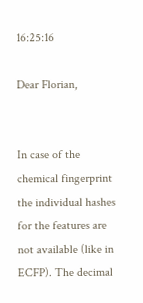16:25:16

Dear Florian,


In case of the chemical fingerprint the individual hashes for the features are not available (like in ECFP). The decimal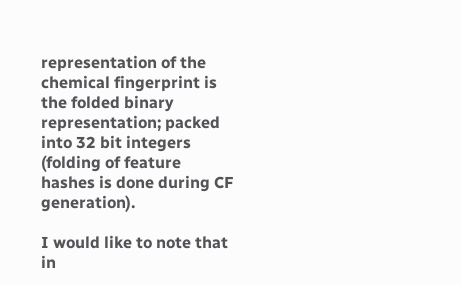representation of the chemical fingerprint is the folded binary representation; packed into 32 bit integers (folding of feature hashes is done during CF generation).

I would like to note that in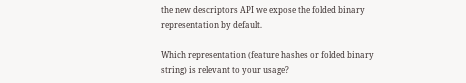the new descriptors API we expose the folded binary representation by default.

Which representation (feature hashes or folded binary string) is relevant to your usage?